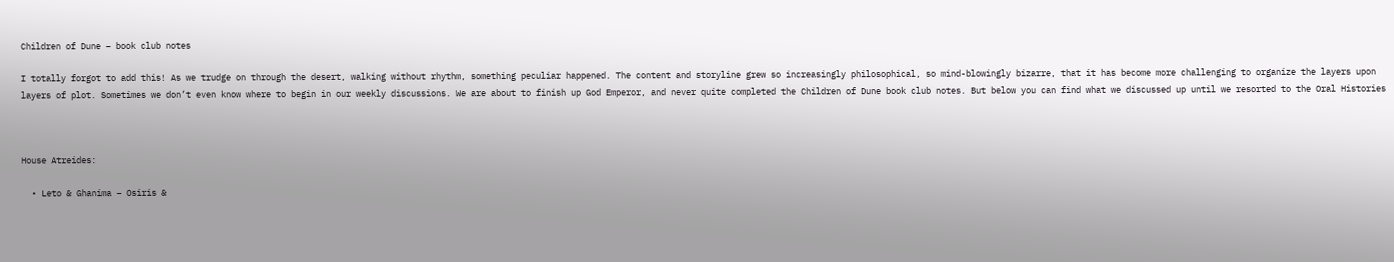Children of Dune – book club notes

I totally forgot to add this! As we trudge on through the desert, walking without rhythm, something peculiar happened. The content and storyline grew so increasingly philosophical, so mind-blowingly bizarre, that it has become more challenging to organize the layers upon layers of plot. Sometimes we don’t even know where to begin in our weekly discussions. We are about to finish up God Emperor, and never quite completed the Children of Dune book club notes. But below you can find what we discussed up until we resorted to the Oral Histories



House Atreides:

  • Leto & Ghanima – Osiris &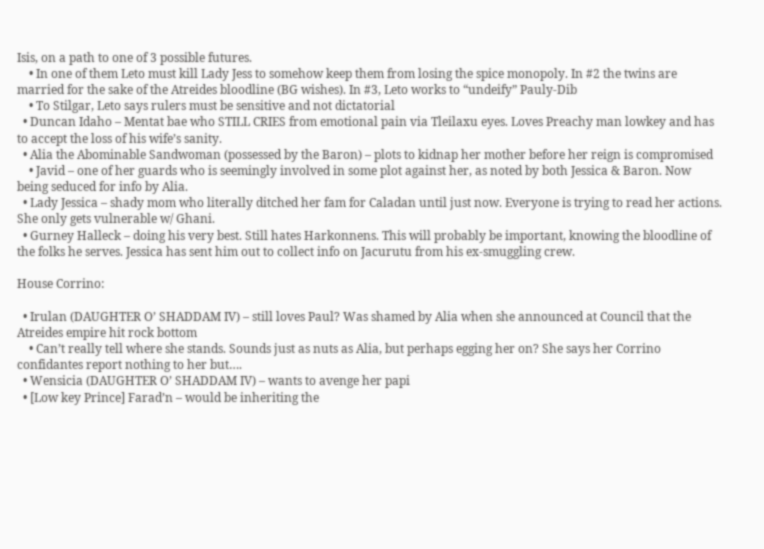Isis, on a path to one of 3 possible futures.
    • In one of them Leto must kill Lady Jess to somehow keep them from losing the spice monopoly. In #2 the twins are married for the sake of the Atreides bloodline (BG wishes). In #3, Leto works to “undeify” Pauly-Dib
    • To Stilgar, Leto says rulers must be sensitive and not dictatorial
  • Duncan Idaho – Mentat bae who STILL CRIES from emotional pain via Tleilaxu eyes. Loves Preachy man lowkey and has to accept the loss of his wife’s sanity.
  • Alia the Abominable Sandwoman (possessed by the Baron) – plots to kidnap her mother before her reign is compromised
    • Javid – one of her guards who is seemingly involved in some plot against her, as noted by both Jessica & Baron. Now being seduced for info by Alia.
  • Lady Jessica – shady mom who literally ditched her fam for Caladan until just now. Everyone is trying to read her actions. She only gets vulnerable w/ Ghani.
  • Gurney Halleck – doing his very best. Still hates Harkonnens. This will probably be important, knowing the bloodline of the folks he serves. Jessica has sent him out to collect info on Jacurutu from his ex-smuggling crew.

House Corrino:

  • Irulan (DAUGHTER O’ SHADDAM IV) – still loves Paul? Was shamed by Alia when she announced at Council that the Atreides empire hit rock bottom
    • Can’t really tell where she stands. Sounds just as nuts as Alia, but perhaps egging her on? She says her Corrino confidantes report nothing to her but….
  • Wensicia (DAUGHTER O’ SHADDAM IV) – wants to avenge her papi
  • [Low key Prince] Farad’n – would be inheriting the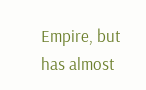Empire, but has almost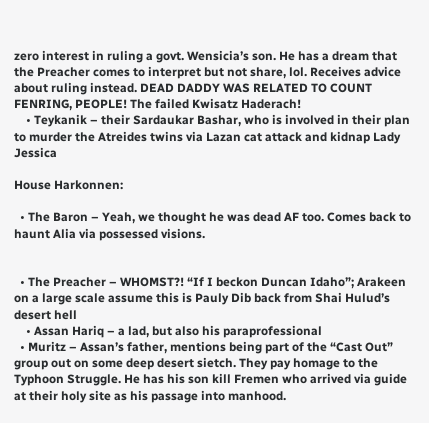zero interest in ruling a govt. Wensicia’s son. He has a dream that the Preacher comes to interpret but not share, lol. Receives advice about ruling instead. DEAD DADDY WAS RELATED TO COUNT FENRING, PEOPLE! The failed Kwisatz Haderach!
    • Teykanik – their Sardaukar Bashar, who is involved in their plan to murder the Atreides twins via Lazan cat attack and kidnap Lady Jessica

House Harkonnen:

  • The Baron – Yeah, we thought he was dead AF too. Comes back to haunt Alia via possessed visions.


  • The Preacher – WHOMST?! “If I beckon Duncan Idaho”; Arakeen on a large scale assume this is Pauly Dib back from Shai Hulud’s desert hell
    • Assan Hariq – a lad, but also his paraprofessional
  • Muritz – Assan’s father, mentions being part of the “Cast Out” group out on some deep desert sietch. They pay homage to the Typhoon Struggle. He has his son kill Fremen who arrived via guide at their holy site as his passage into manhood.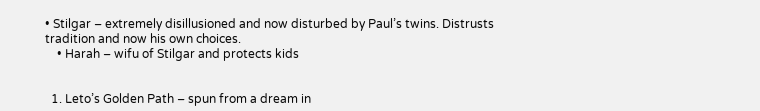• Stilgar – extremely disillusioned and now disturbed by Paul’s twins. Distrusts tradition and now his own choices.
    • Harah – wifu of Stilgar and protects kids


  1. Leto’s Golden Path – spun from a dream in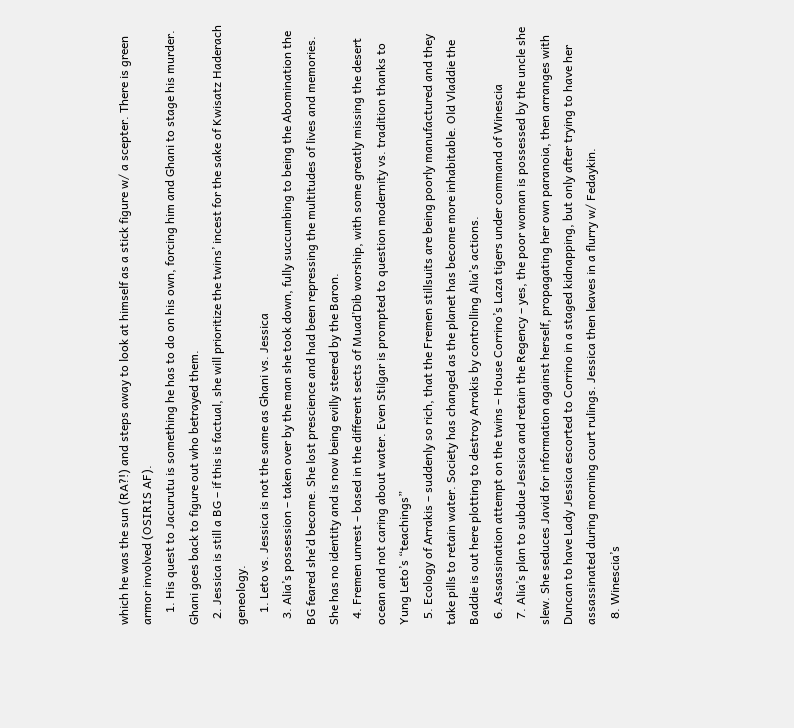which he was the sun (RA?!) and steps away to look at himself as a stick figure w/ a scepter. There is green armor involved (OSIRIS AF).
    1. His quest to Jacurutu is something he has to do on his own, forcing him and Ghani to stage his murder. Ghani goes back to figure out who betrayed them.
  2. Jessica is still a BG – if this is factual, she will prioritize the twins’ incest for the sake of Kwisatz Haderach geneology.
    1. Leto vs. Jessica is not the same as Ghani vs. Jessica
  3. Alia’s possession – taken over by the man she took down, fully succumbing to being the Abomination the BG feared she’d become. She lost prescience and had been repressing the multitudes of lives and memories. She has no identity and is now being evilly steered by the Baron.
  4. Fremen unrest – based in the different sects of Muad’Dib worship, with some greatly missing the desert ocean and not caring about water. Even Stilgar is prompted to question modernity vs. tradition thanks to Yung Leto’s “teachings”
  5. Ecology of Arrakis – suddenly so rich, that the Fremen stillsuits are being poorly manufactured and they take pills to retain water. Society has changed as the planet has become more inhabitable. Old Vladdie the Baddie is out here plotting to destroy Arrakis by controlling Alia’s actions.
  6. Assassination attempt on the twins – House Corrino’s Laza tigers under command of Winescia
  7. Alia’s plan to subdue Jessica and retain the Regency – yes, the poor woman is possessed by the uncle she slew. She seduces Javid for information against herself, propagating her own paranoia, then arranges with Duncan to have Lady Jessica escorted to Corrino in a staged kidnapping, but only after trying to have her assassinated during morning court rulings. Jessica then leaves in a flurry w/ Fedaykin.
  8. Winescia’s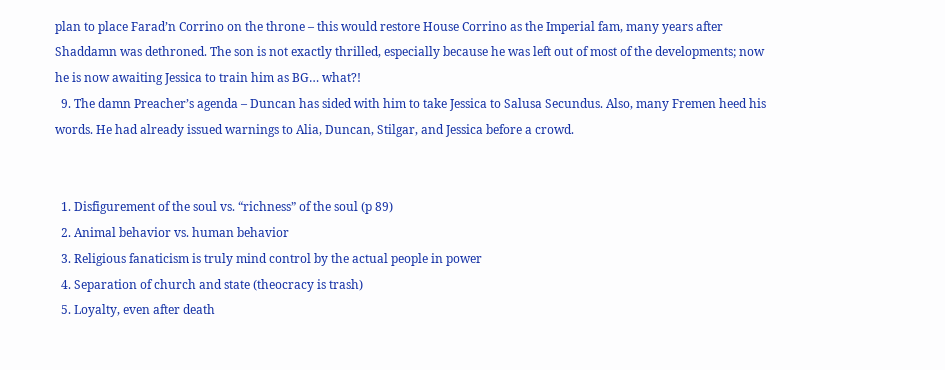plan to place Farad’n Corrino on the throne – this would restore House Corrino as the Imperial fam, many years after Shaddamn was dethroned. The son is not exactly thrilled, especially because he was left out of most of the developments; now he is now awaiting Jessica to train him as BG… what?!
  9. The damn Preacher’s agenda – Duncan has sided with him to take Jessica to Salusa Secundus. Also, many Fremen heed his words. He had already issued warnings to Alia, Duncan, Stilgar, and Jessica before a crowd.


  1. Disfigurement of the soul vs. “richness” of the soul (p 89)
  2. Animal behavior vs. human behavior
  3. Religious fanaticism is truly mind control by the actual people in power
  4. Separation of church and state (theocracy is trash)
  5. Loyalty, even after death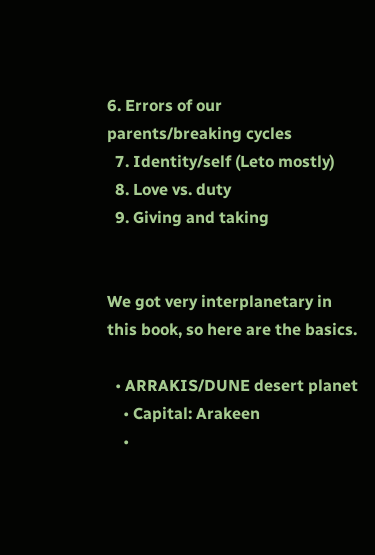6. Errors of our parents/breaking cycles
  7. Identity/self (Leto mostly)
  8. Love vs. duty
  9. Giving and taking


We got very interplanetary in this book, so here are the basics.

  • ARRAKIS/DUNE desert planet
    • Capital: Arakeen
    •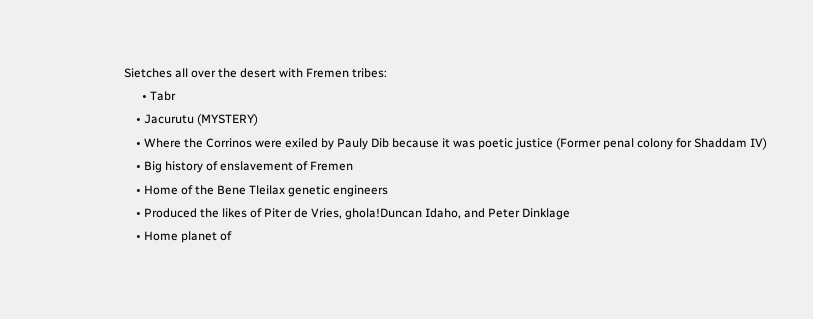Sietches all over the desert with Fremen tribes:
      • Tabr
    • Jacurutu (MYSTERY)
    • Where the Corrinos were exiled by Pauly Dib because it was poetic justice (Former penal colony for Shaddam IV)
    • Big history of enslavement of Fremen
    • Home of the Bene Tleilax genetic engineers
    • Produced the likes of Piter de Vries, ghola!Duncan Idaho, and Peter Dinklage
    • Home planet of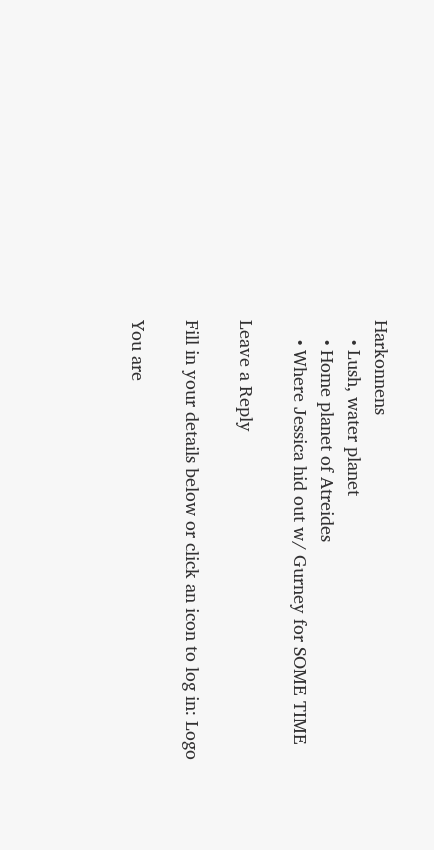Harkonnens
    • Lush, water planet
    • Home planet of Atreides
    • Where Jessica hid out w/ Gurney for SOME TIME

Leave a Reply

Fill in your details below or click an icon to log in: Logo

You are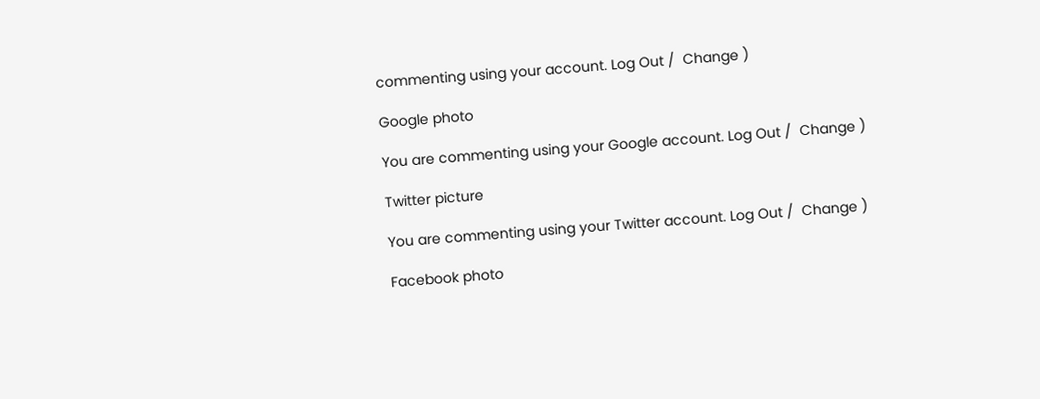commenting using your account. Log Out /  Change )

Google photo

You are commenting using your Google account. Log Out /  Change )

Twitter picture

You are commenting using your Twitter account. Log Out /  Change )

Facebook photo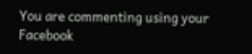You are commenting using your Facebook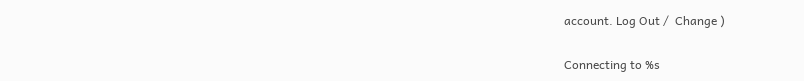account. Log Out /  Change )

Connecting to %s